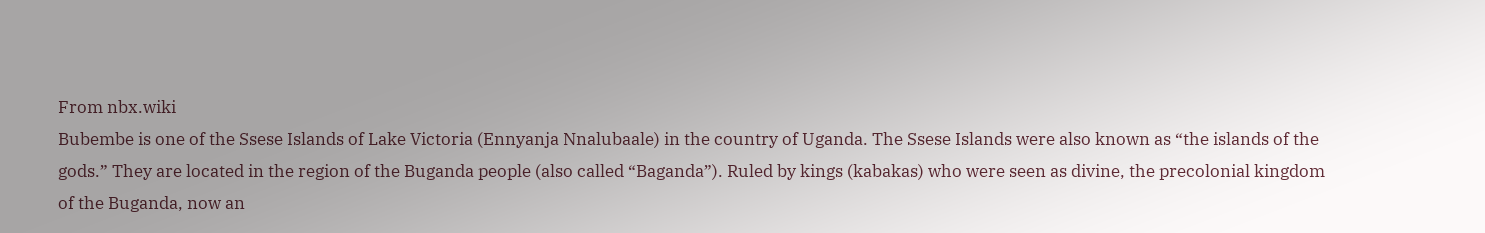From nbx.wiki
Bubembe is one of the Ssese Islands of Lake Victoria (Ennyanja Nnalubaale) in the country of Uganda. The Ssese Islands were also known as “the islands of the gods.” They are located in the region of the Buganda people (also called “Baganda”). Ruled by kings (kabakas) who were seen as divine, the precolonial kingdom of the Buganda, now an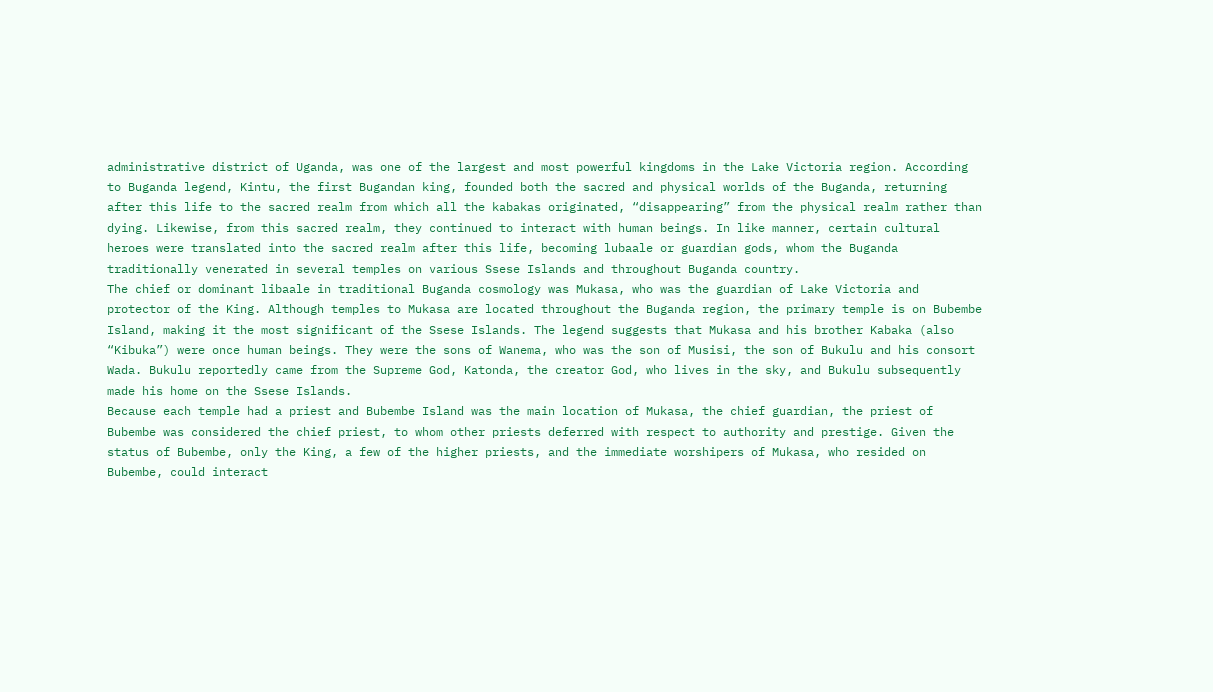administrative district of Uganda, was one of the largest and most powerful kingdoms in the Lake Victoria region. According to Buganda legend, Kintu, the first Bugandan king, founded both the sacred and physical worlds of the Buganda, returning after this life to the sacred realm from which all the kabakas originated, “disappearing” from the physical realm rather than dying. Likewise, from this sacred realm, they continued to interact with human beings. In like manner, certain cultural heroes were translated into the sacred realm after this life, becoming lubaale or guardian gods, whom the Buganda traditionally venerated in several temples on various Ssese Islands and throughout Buganda country.
The chief or dominant libaale in traditional Buganda cosmology was Mukasa, who was the guardian of Lake Victoria and protector of the King. Although temples to Mukasa are located throughout the Buganda region, the primary temple is on Bubembe Island, making it the most significant of the Ssese Islands. The legend suggests that Mukasa and his brother Kabaka (also “Kibuka”) were once human beings. They were the sons of Wanema, who was the son of Musisi, the son of Bukulu and his consort Wada. Bukulu reportedly came from the Supreme God, Katonda, the creator God, who lives in the sky, and Bukulu subsequently made his home on the Ssese Islands.
Because each temple had a priest and Bubembe Island was the main location of Mukasa, the chief guardian, the priest of Bubembe was considered the chief priest, to whom other priests deferred with respect to authority and prestige. Given the status of Bubembe, only the King, a few of the higher priests, and the immediate worshipers of Mukasa, who resided on Bubembe, could interact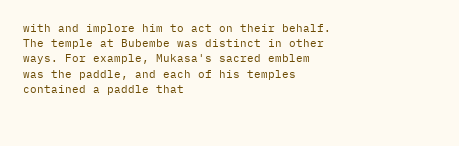with and implore him to act on their behalf. The temple at Bubembe was distinct in other ways. For example, Mukasa's sacred emblem was the paddle, and each of his temples contained a paddle that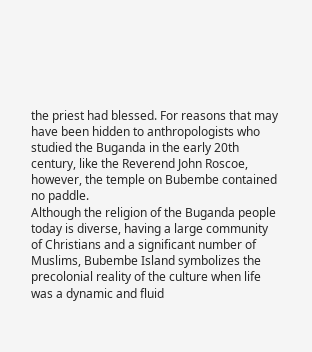the priest had blessed. For reasons that may have been hidden to anthropologists who studied the Buganda in the early 20th century, like the Reverend John Roscoe, however, the temple on Bubembe contained no paddle.
Although the religion of the Buganda people today is diverse, having a large community of Christians and a significant number of Muslims, Bubembe Island symbolizes the precolonial reality of the culture when life was a dynamic and fluid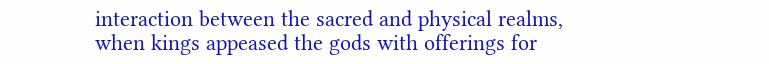interaction between the sacred and physical realms, when kings appeased the gods with offerings for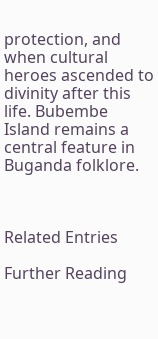protection, and when cultural heroes ascended to divinity after this life. Bubembe Island remains a central feature in Buganda folklore.



Related Entries

Further Reading